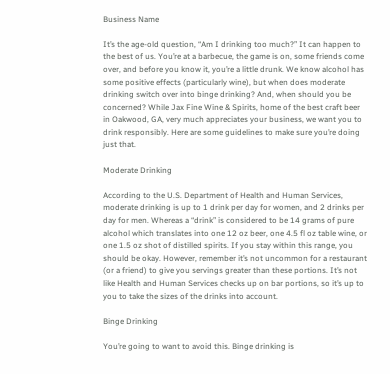Business Name

It’s the age-old question, “Am I drinking too much?” It can happen to the best of us. You’re at a barbecue, the game is on, some friends come over, and before you know it, you’re a little drunk. We know alcohol has some positive effects (particularly wine), but when does moderate drinking switch over into binge drinking? And, when should you be concerned? While Jax Fine Wine & Spirits, home of the best craft beer in Oakwood, GA, very much appreciates your business, we want you to drink responsibly. Here are some guidelines to make sure you’re doing just that.

Moderate Drinking

According to the U.S. Department of Health and Human Services, moderate drinking is up to 1 drink per day for women, and 2 drinks per day for men. Whereas a “drink” is considered to be 14 grams of pure alcohol which translates into one 12 oz beer, one 4.5 fl oz table wine, or one 1.5 oz shot of distilled spirits. If you stay within this range, you should be okay. However, remember it’s not uncommon for a restaurant (or a friend) to give you servings greater than these portions. It’s not like Health and Human Services checks up on bar portions, so it’s up to you to take the sizes of the drinks into account.

Binge Drinking

You’re going to want to avoid this. Binge drinking is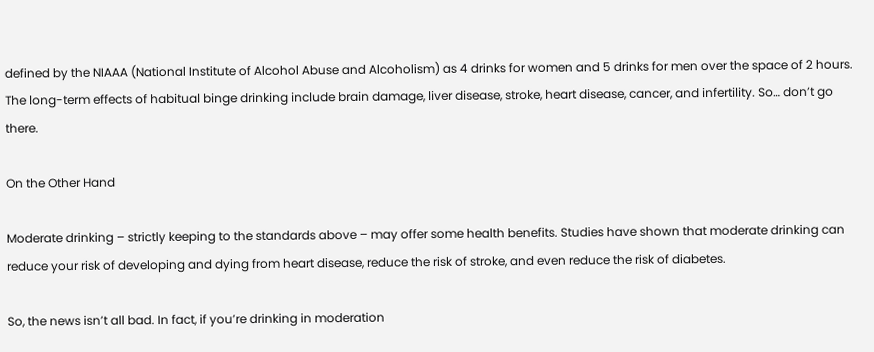defined by the NIAAA (National Institute of Alcohol Abuse and Alcoholism) as 4 drinks for women and 5 drinks for men over the space of 2 hours. The long-term effects of habitual binge drinking include brain damage, liver disease, stroke, heart disease, cancer, and infertility. So… don’t go there.

On the Other Hand

Moderate drinking – strictly keeping to the standards above – may offer some health benefits. Studies have shown that moderate drinking can reduce your risk of developing and dying from heart disease, reduce the risk of stroke, and even reduce the risk of diabetes.

So, the news isn’t all bad. In fact, if you’re drinking in moderation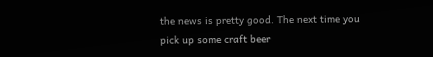the news is pretty good. The next time you pick up some craft beer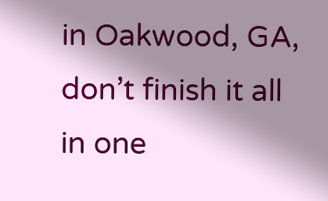in Oakwood, GA, don’t finish it all in one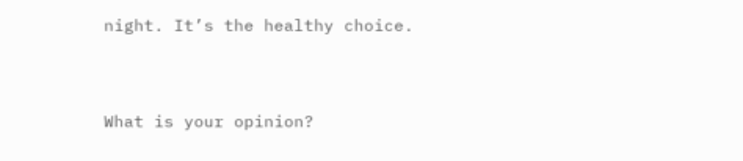night. It’s the healthy choice.


What is your opinion?